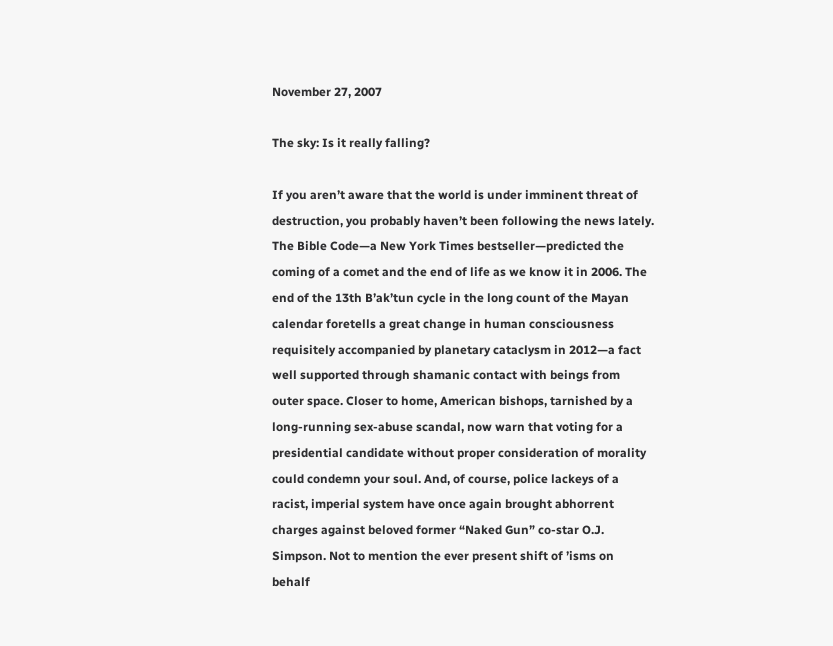November 27, 2007

The sky: Is it really falling?

If you aren’t aware that the world is under imminent threat of destruction, you probably haven’t been following the news lately. The Bible Code—a New York Times bestseller—predicted the coming of a comet and the end of life as we know it in 2006. The end of the 13th B’ak’tun cycle in the long count of the Mayan calendar foretells a great change in human consciousness requisitely accompanied by planetary cataclysm in 2012—a fact well supported through shamanic contact with beings from outer space. Closer to home, American bishops, tarnished by a long-running sex-abuse scandal, now warn that voting for a presidential candidate without proper consideration of morality could condemn your soul. And, of course, police lackeys of a racist, imperial system have once again brought abhorrent charges against beloved former “Naked Gun” co-star O.J. Simpson. Not to mention the ever present shift of ’isms on behalf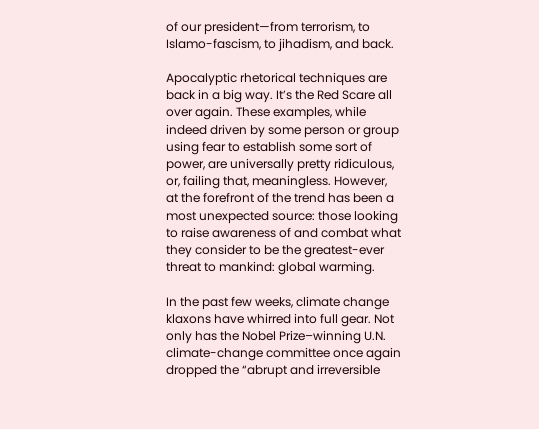of our president—from terrorism, to Islamo-fascism, to jihadism, and back.

Apocalyptic rhetorical techniques are back in a big way. It’s the Red Scare all over again. These examples, while indeed driven by some person or group using fear to establish some sort of power, are universally pretty ridiculous, or, failing that, meaningless. However, at the forefront of the trend has been a most unexpected source: those looking to raise awareness of and combat what they consider to be the greatest-ever threat to mankind: global warming.

In the past few weeks, climate change klaxons have whirred into full gear. Not only has the Nobel Prize–winning U.N. climate-change committee once again dropped the “abrupt and irreversible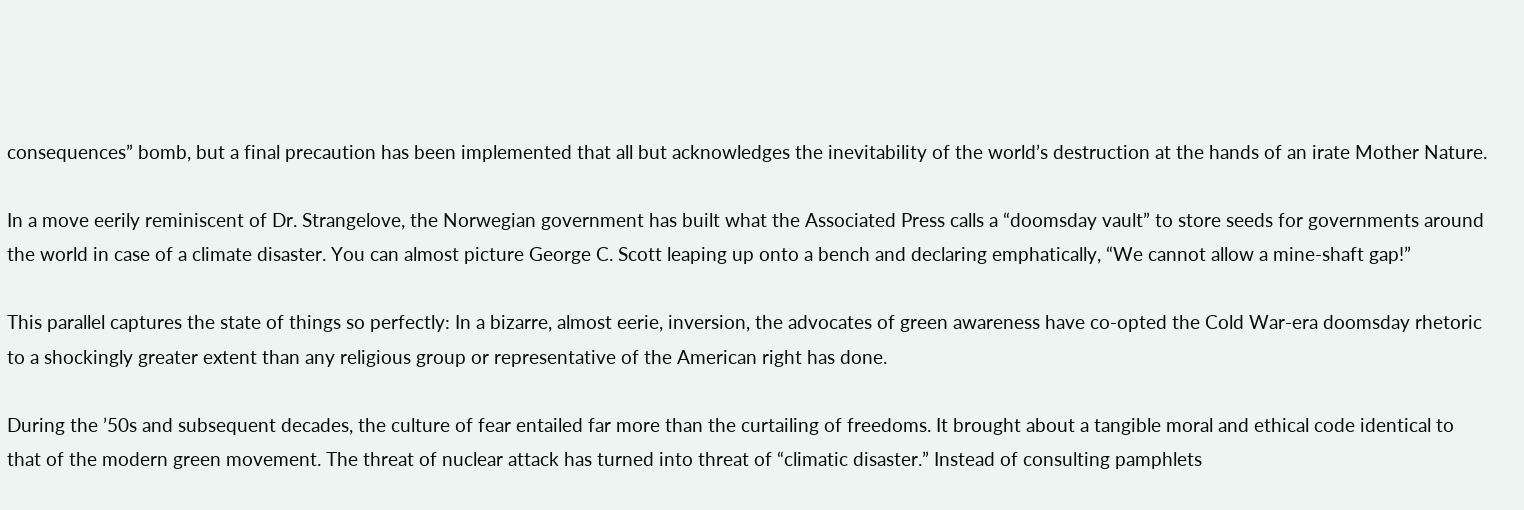consequences” bomb, but a final precaution has been implemented that all but acknowledges the inevitability of the world’s destruction at the hands of an irate Mother Nature.

In a move eerily reminiscent of Dr. Strangelove, the Norwegian government has built what the Associated Press calls a “doomsday vault” to store seeds for governments around the world in case of a climate disaster. You can almost picture George C. Scott leaping up onto a bench and declaring emphatically, “We cannot allow a mine-shaft gap!”

This parallel captures the state of things so perfectly: In a bizarre, almost eerie, inversion, the advocates of green awareness have co-opted the Cold War-era doomsday rhetoric to a shockingly greater extent than any religious group or representative of the American right has done.

During the ’50s and subsequent decades, the culture of fear entailed far more than the curtailing of freedoms. It brought about a tangible moral and ethical code identical to that of the modern green movement. The threat of nuclear attack has turned into threat of “climatic disaster.” Instead of consulting pamphlets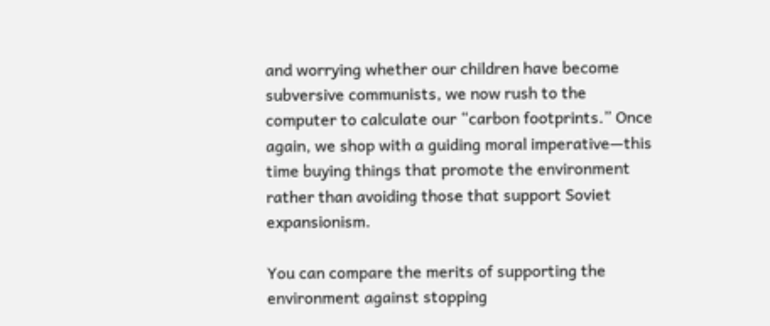and worrying whether our children have become subversive communists, we now rush to the computer to calculate our “carbon footprints.” Once again, we shop with a guiding moral imperative—this time buying things that promote the environment rather than avoiding those that support Soviet expansionism.

You can compare the merits of supporting the environment against stopping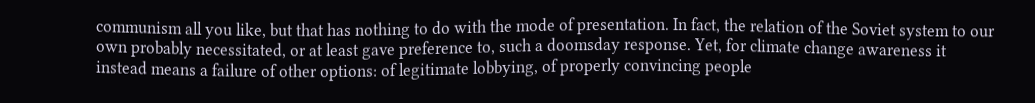communism all you like, but that has nothing to do with the mode of presentation. In fact, the relation of the Soviet system to our own probably necessitated, or at least gave preference to, such a doomsday response. Yet, for climate change awareness it instead means a failure of other options: of legitimate lobbying, of properly convincing people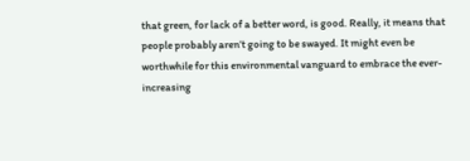that green, for lack of a better word, is good. Really, it means that people probably aren’t going to be swayed. It might even be worthwhile for this environmental vanguard to embrace the ever-increasing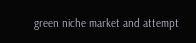green niche market and attempt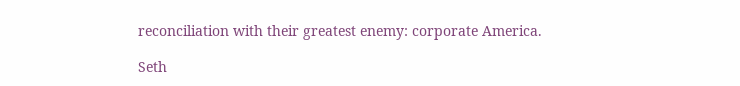reconciliation with their greatest enemy: corporate America.

Seth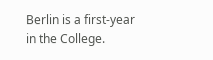Berlin is a first-year in the College.